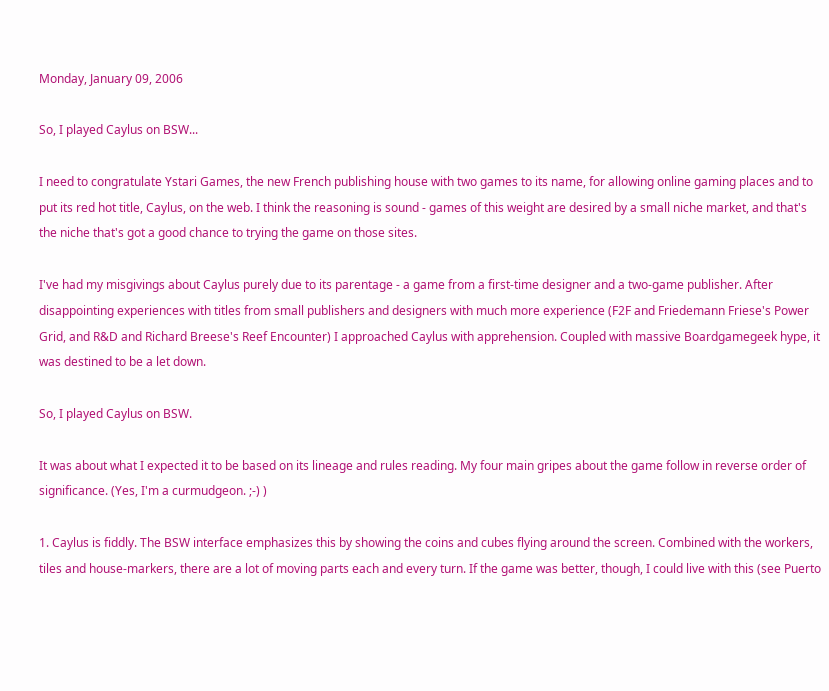Monday, January 09, 2006

So, I played Caylus on BSW...

I need to congratulate Ystari Games, the new French publishing house with two games to its name, for allowing online gaming places and to put its red hot title, Caylus, on the web. I think the reasoning is sound - games of this weight are desired by a small niche market, and that's the niche that's got a good chance to trying the game on those sites.

I've had my misgivings about Caylus purely due to its parentage - a game from a first-time designer and a two-game publisher. After disappointing experiences with titles from small publishers and designers with much more experience (F2F and Friedemann Friese's Power Grid, and R&D and Richard Breese's Reef Encounter) I approached Caylus with apprehension. Coupled with massive Boardgamegeek hype, it was destined to be a let down.

So, I played Caylus on BSW.

It was about what I expected it to be based on its lineage and rules reading. My four main gripes about the game follow in reverse order of significance. (Yes, I'm a curmudgeon. ;-) )

1. Caylus is fiddly. The BSW interface emphasizes this by showing the coins and cubes flying around the screen. Combined with the workers, tiles and house-markers, there are a lot of moving parts each and every turn. If the game was better, though, I could live with this (see Puerto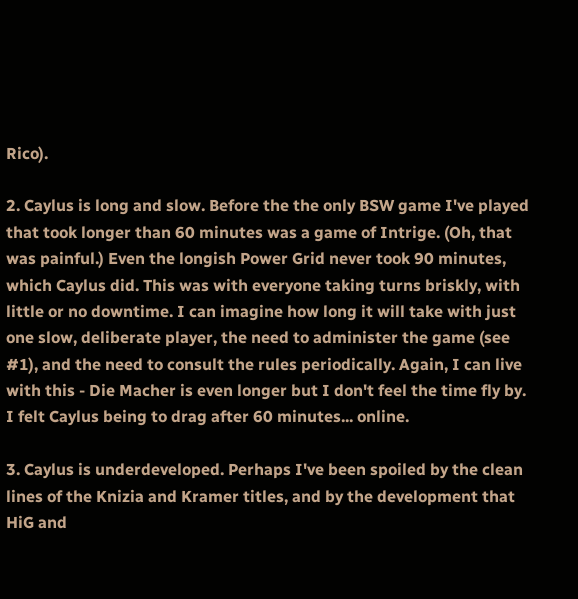Rico).

2. Caylus is long and slow. Before the the only BSW game I've played that took longer than 60 minutes was a game of Intrige. (Oh, that was painful.) Even the longish Power Grid never took 90 minutes, which Caylus did. This was with everyone taking turns briskly, with little or no downtime. I can imagine how long it will take with just one slow, deliberate player, the need to administer the game (see #1), and the need to consult the rules periodically. Again, I can live with this - Die Macher is even longer but I don't feel the time fly by. I felt Caylus being to drag after 60 minutes... online.

3. Caylus is underdeveloped. Perhaps I've been spoiled by the clean lines of the Knizia and Kramer titles, and by the development that HiG and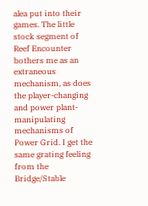alea put into their games. The little stock segment of Reef Encounter bothers me as an extraneous mechanism, as does the player-changing and power plant-manipulating mechanisms of Power Grid. I get the same grating feeling from the Bridge/Stable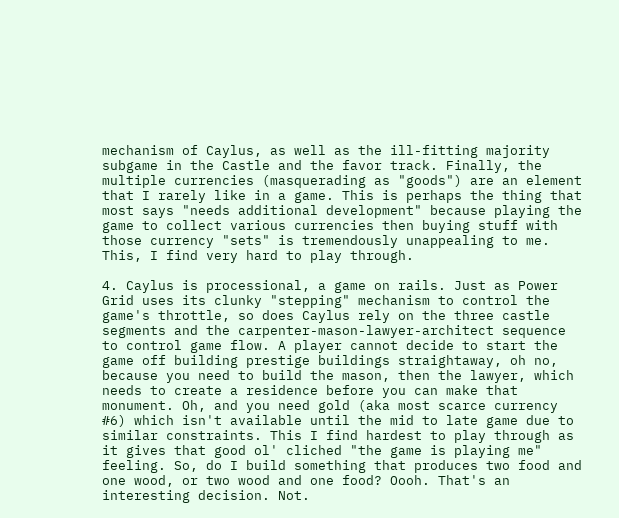mechanism of Caylus, as well as the ill-fitting majority subgame in the Castle and the favor track. Finally, the multiple currencies (masquerading as "goods") are an element that I rarely like in a game. This is perhaps the thing that most says "needs additional development" because playing the game to collect various currencies then buying stuff with those currency "sets" is tremendously unappealing to me. This, I find very hard to play through.

4. Caylus is processional, a game on rails. Just as Power Grid uses its clunky "stepping" mechanism to control the game's throttle, so does Caylus rely on the three castle segments and the carpenter-mason-lawyer-architect sequence to control game flow. A player cannot decide to start the game off building prestige buildings straightaway, oh no, because you need to build the mason, then the lawyer, which needs to create a residence before you can make that monument. Oh, and you need gold (aka most scarce currency #6) which isn't available until the mid to late game due to similar constraints. This I find hardest to play through as it gives that good ol' cliched "the game is playing me" feeling. So, do I build something that produces two food and one wood, or two wood and one food? Oooh. That's an interesting decision. Not.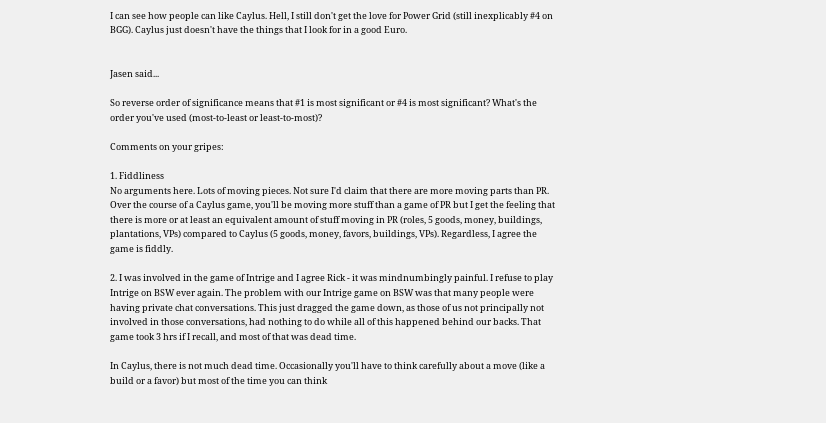I can see how people can like Caylus. Hell, I still don't get the love for Power Grid (still inexplicably #4 on BGG). Caylus just doesn't have the things that I look for in a good Euro.


Jasen said...

So reverse order of significance means that #1 is most significant or #4 is most significant? What's the order you've used (most-to-least or least-to-most)?

Comments on your gripes:

1. Fiddliness
No arguments here. Lots of moving pieces. Not sure I'd claim that there are more moving parts than PR. Over the course of a Caylus game, you'll be moving more stuff than a game of PR but I get the feeling that there is more or at least an equivalent amount of stuff moving in PR (roles, 5 goods, money, buildings, plantations, VPs) compared to Caylus (5 goods, money, favors, buildings, VPs). Regardless, I agree the game is fiddly.

2. I was involved in the game of Intrige and I agree Rick - it was mindnumbingly painful. I refuse to play Intrige on BSW ever again. The problem with our Intrige game on BSW was that many people were having private chat conversations. This just dragged the game down, as those of us not principally not involved in those conversations, had nothing to do while all of this happened behind our backs. That game took 3 hrs if I recall, and most of that was dead time.

In Caylus, there is not much dead time. Occasionally you'll have to think carefully about a move (like a build or a favor) but most of the time you can think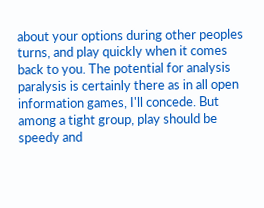about your options during other peoples turns, and play quickly when it comes back to you. The potential for analysis paralysis is certainly there as in all open information games, I'll concede. But among a tight group, play should be speedy and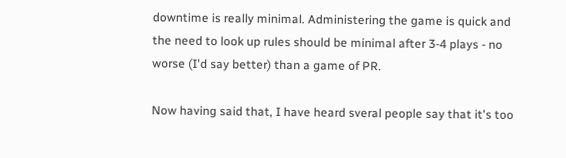downtime is really minimal. Administering the game is quick and the need to look up rules should be minimal after 3-4 plays - no worse (I'd say better) than a game of PR.

Now having said that, I have heard sveral people say that it's too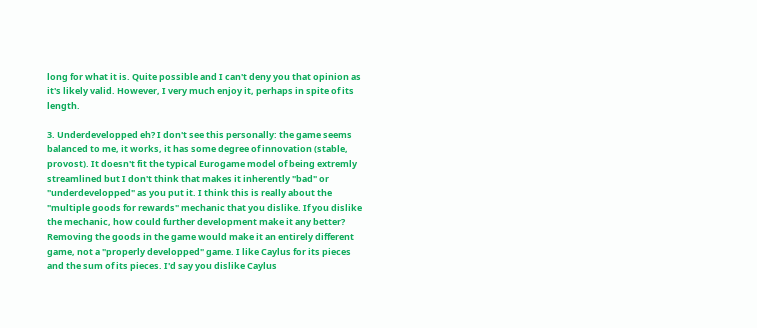long for what it is. Quite possible and I can't deny you that opinion as it's likely valid. However, I very much enjoy it, perhaps in spite of its length.

3. Underdevelopped eh? I don't see this personally: the game seems balanced to me, it works, it has some degree of innovation (stable, provost). It doesn't fit the typical Eurogame model of being extremly streamlined but I don't think that makes it inherently "bad" or "underdevelopped" as you put it. I think this is really about the "multiple goods for rewards" mechanic that you dislike. If you dislike the mechanic, how could further development make it any better? Removing the goods in the game would make it an entirely different game, not a "properly developped" game. I like Caylus for its pieces and the sum of its pieces. I'd say you dislike Caylus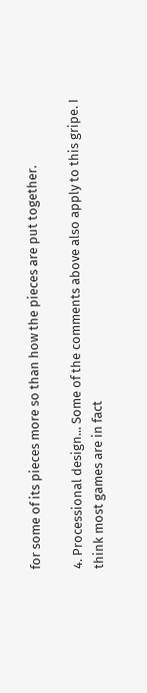for some of its pieces more so than how the pieces are put together.

4. Processional design... Some of the comments above also apply to this gripe. I think most games are in fact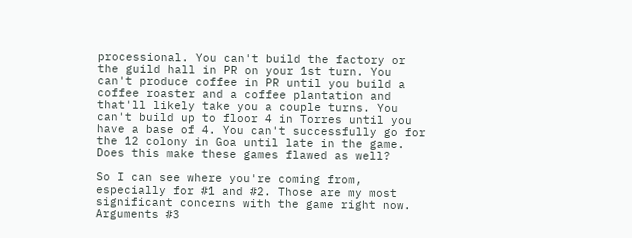processional. You can't build the factory or the guild hall in PR on your 1st turn. You can't produce coffee in PR until you build a coffee roaster and a coffee plantation and that'll likely take you a couple turns. You can't build up to floor 4 in Torres until you have a base of 4. You can't successfully go for the 12 colony in Goa until late in the game. Does this make these games flawed as well?

So I can see where you're coming from, especially for #1 and #2. Those are my most significant concerns with the game right now. Arguments #3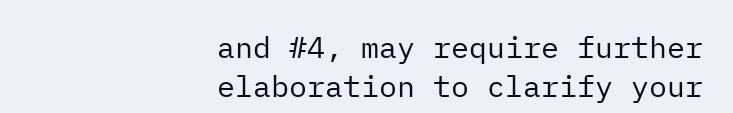and #4, may require further elaboration to clarify your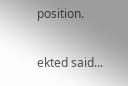position.

ekted said...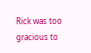Rick was too gracious to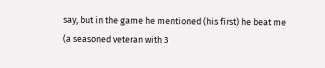say, but in the game he mentioned (his first) he beat me (a seasoned veteran with 3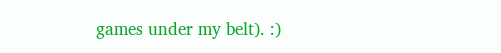games under my belt). :)